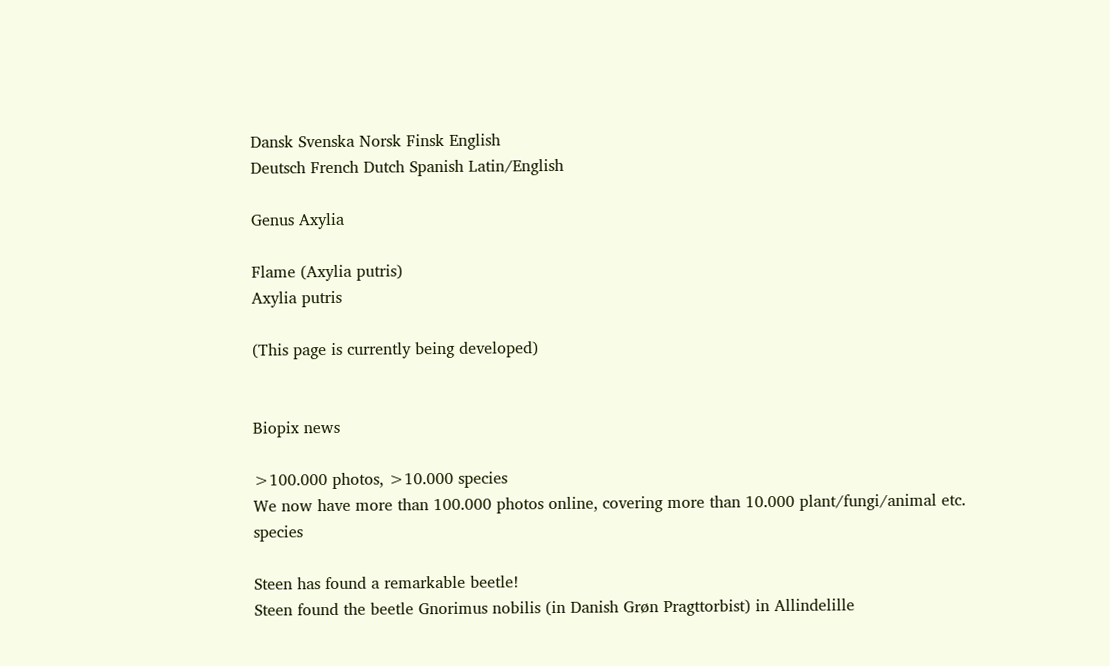Dansk Svenska Norsk Finsk English
Deutsch French Dutch Spanish Latin/English

Genus Axylia

Flame (Axylia putris)
Axylia putris

(This page is currently being developed)


Biopix news

>100.000 photos, >10.000 species
We now have more than 100.000 photos online, covering more than 10.000 plant/fungi/animal etc. species

Steen has found a remarkable beetle!
Steen found the beetle Gnorimus nobilis (in Danish Grøn Pragttorbist) in Allindelille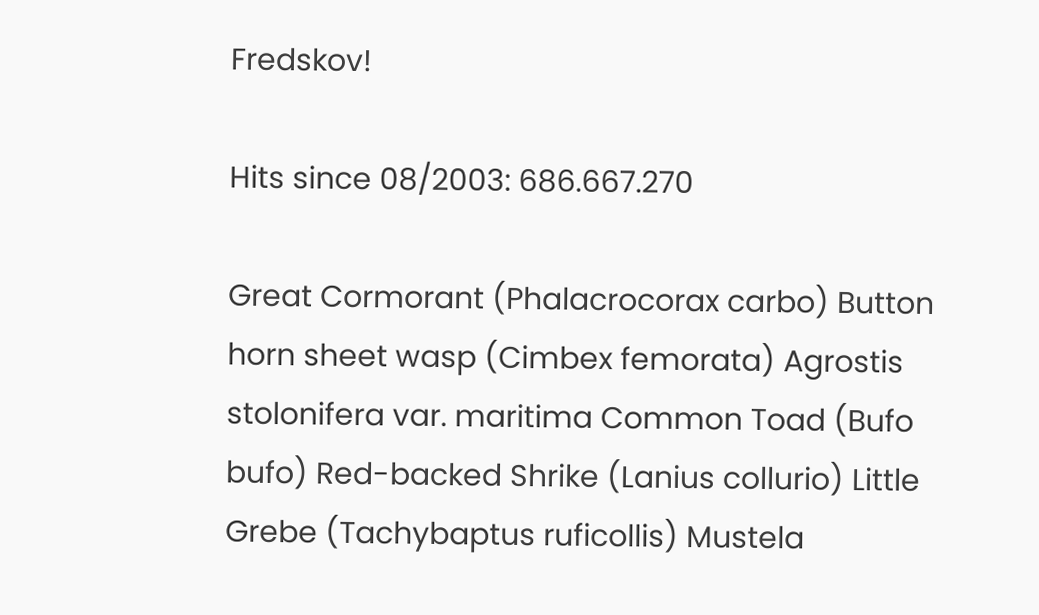Fredskov!

Hits since 08/2003: 686.667.270

Great Cormorant (Phalacrocorax carbo) Button horn sheet wasp (Cimbex femorata) Agrostis stolonifera var. maritima Common Toad (Bufo bufo) Red-backed Shrike (Lanius collurio) Little Grebe (Tachybaptus ruficollis) Mustela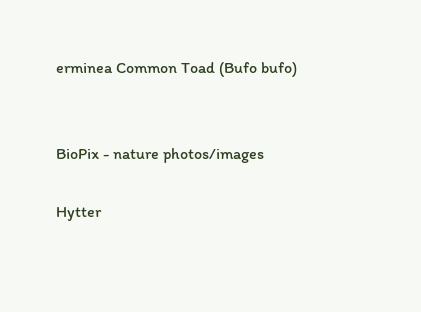erminea Common Toad (Bufo bufo)


BioPix - nature photos/images

Hytter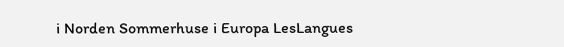i Norden Sommerhuse i Europa LesLangues